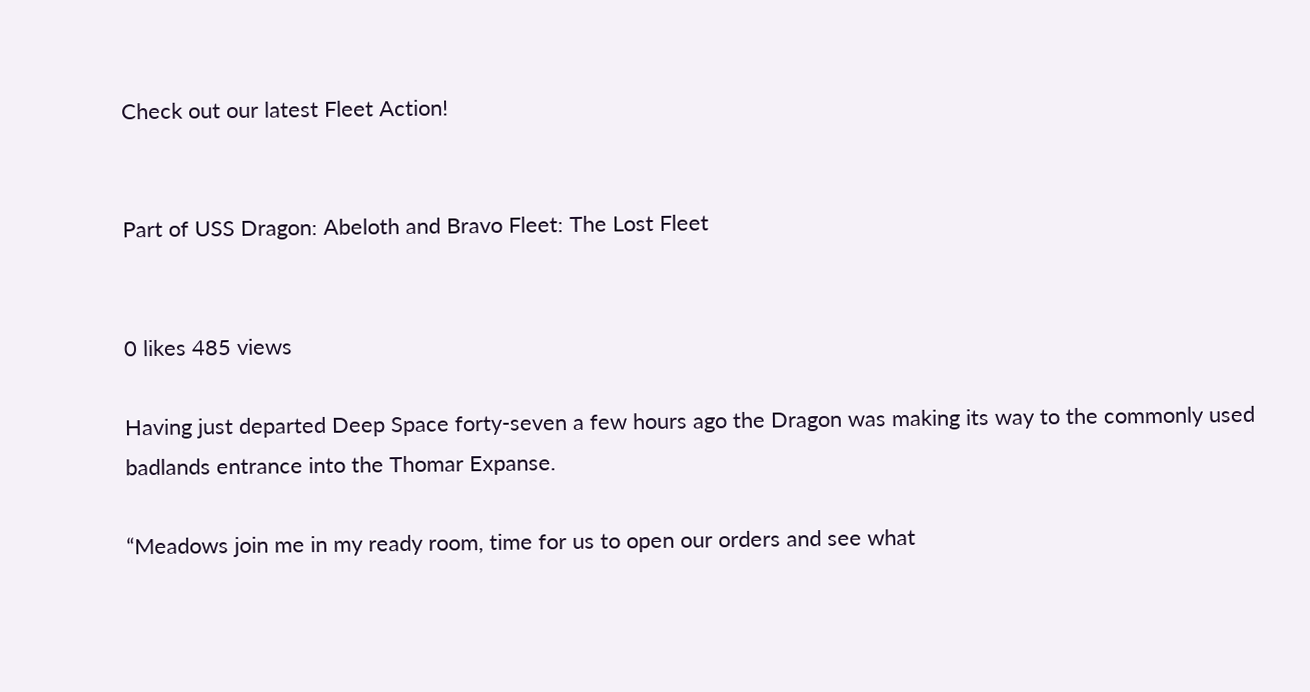Check out our latest Fleet Action!


Part of USS Dragon: Abeloth and Bravo Fleet: The Lost Fleet


0 likes 485 views

Having just departed Deep Space forty-seven a few hours ago the Dragon was making its way to the commonly used badlands entrance into the Thomar Expanse.

“Meadows join me in my ready room, time for us to open our orders and see what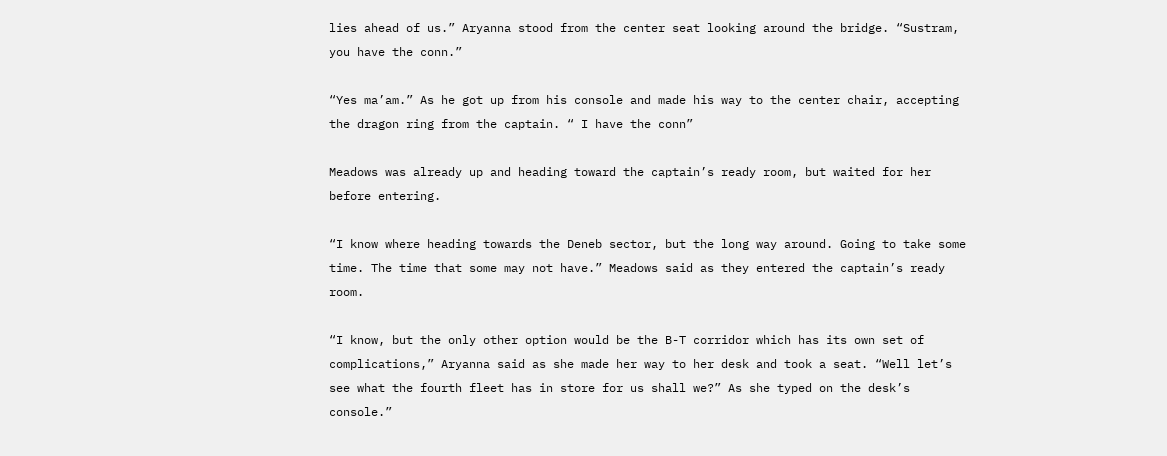lies ahead of us.” Aryanna stood from the center seat looking around the bridge. “Sustram, you have the conn.”

“Yes ma’am.” As he got up from his console and made his way to the center chair, accepting the dragon ring from the captain. “ I have the conn”

Meadows was already up and heading toward the captain’s ready room, but waited for her before entering.

“I know where heading towards the Deneb sector, but the long way around. Going to take some time. The time that some may not have.” Meadows said as they entered the captain’s ready room.

“I know, but the only other option would be the B-T corridor which has its own set of complications,” Aryanna said as she made her way to her desk and took a seat. “Well let’s see what the fourth fleet has in store for us shall we?” As she typed on the desk’s console.”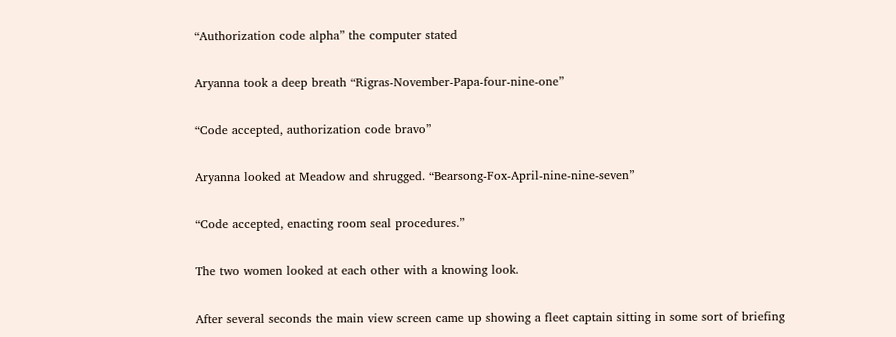“Authorization code alpha” the computer stated

Aryanna took a deep breath “Rigras-November-Papa-four-nine-one”

“Code accepted, authorization code bravo”

Aryanna looked at Meadow and shrugged. “Bearsong-Fox-April-nine-nine-seven”

“Code accepted, enacting room seal procedures.”

The two women looked at each other with a knowing look.

After several seconds the main view screen came up showing a fleet captain sitting in some sort of briefing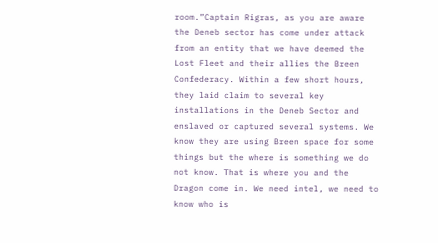room.”Captain Rigras, as you are aware the Deneb sector has come under attack from an entity that we have deemed the Lost Fleet and their allies the Breen Confederacy. Within a few short hours, they laid claim to several key installations in the Deneb Sector and enslaved or captured several systems. We know they are using Breen space for some things but the where is something we do not know. That is where you and the Dragon come in. We need intel, we need to know who is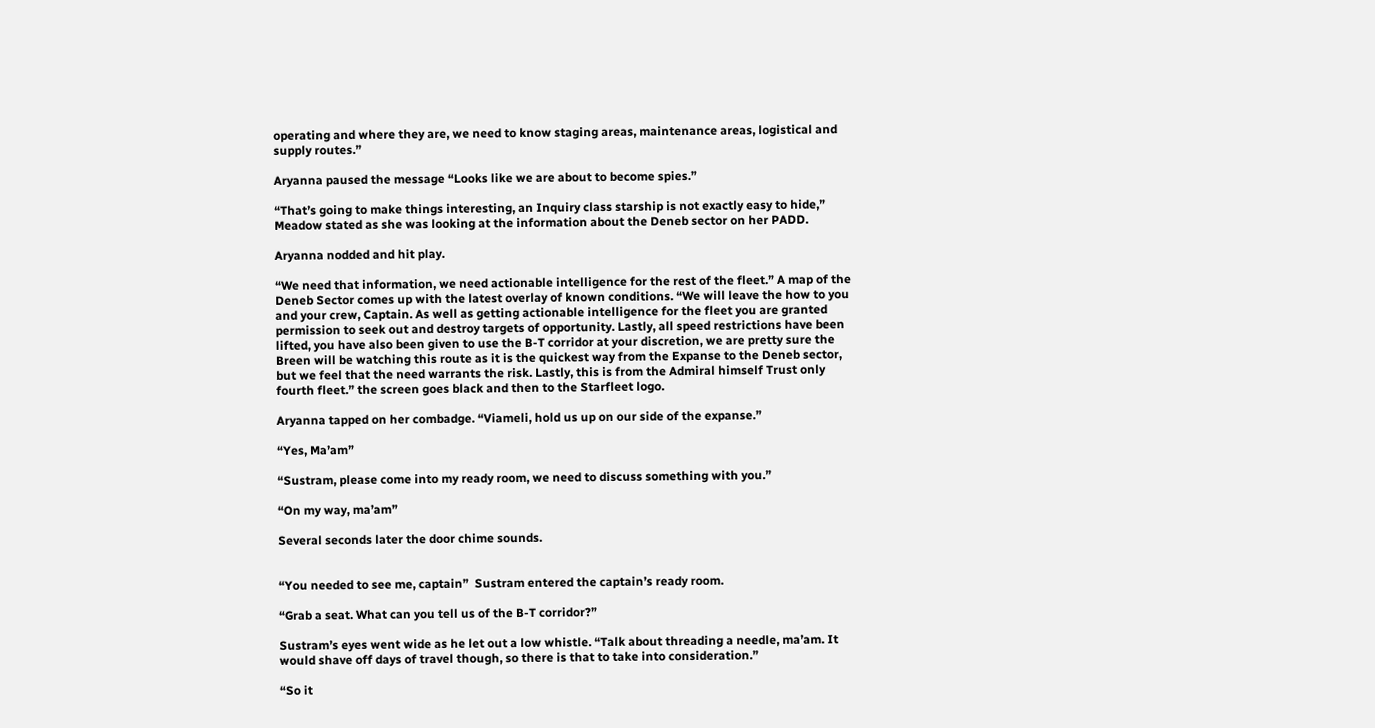operating and where they are, we need to know staging areas, maintenance areas, logistical and supply routes.”

Aryanna paused the message “Looks like we are about to become spies.”

“That’s going to make things interesting, an Inquiry class starship is not exactly easy to hide,” Meadow stated as she was looking at the information about the Deneb sector on her PADD.

Aryanna nodded and hit play.

“We need that information, we need actionable intelligence for the rest of the fleet.” A map of the Deneb Sector comes up with the latest overlay of known conditions. “We will leave the how to you and your crew, Captain. As well as getting actionable intelligence for the fleet you are granted permission to seek out and destroy targets of opportunity. Lastly, all speed restrictions have been lifted, you have also been given to use the B-T corridor at your discretion, we are pretty sure the Breen will be watching this route as it is the quickest way from the Expanse to the Deneb sector, but we feel that the need warrants the risk. Lastly, this is from the Admiral himself Trust only fourth fleet.” the screen goes black and then to the Starfleet logo.

Aryanna tapped on her combadge. “Viameli, hold us up on our side of the expanse.”

“Yes, Ma’am”

“Sustram, please come into my ready room, we need to discuss something with you.”

“On my way, ma’am”

Several seconds later the door chime sounds.


“You needed to see me, captain”  Sustram entered the captain’s ready room.

“Grab a seat. What can you tell us of the B-T corridor?”

Sustram’s eyes went wide as he let out a low whistle. “Talk about threading a needle, ma’am. It would shave off days of travel though, so there is that to take into consideration.”

“So it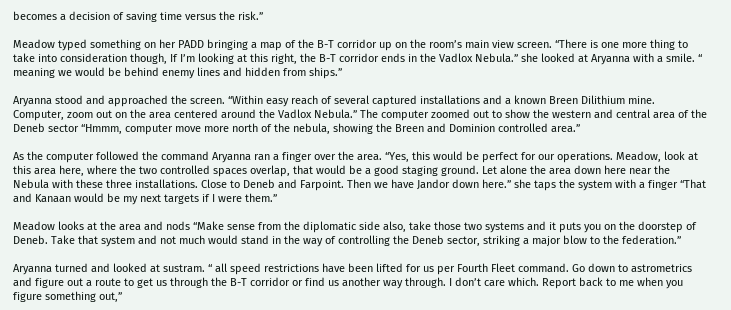becomes a decision of saving time versus the risk.”

Meadow typed something on her PADD bringing a map of the B-T corridor up on the room’s main view screen. “There is one more thing to take into consideration though, If I’m looking at this right, the B-T corridor ends in the Vadlox Nebula.” she looked at Aryanna with a smile. “ meaning we would be behind enemy lines and hidden from ships.”

Aryanna stood and approached the screen. “Within easy reach of several captured installations and a known Breen Dilithium mine. Computer, zoom out on the area centered around the Vadlox Nebula.” The computer zoomed out to show the western and central area of the Deneb sector “Hmmm, computer move more north of the nebula, showing the Breen and Dominion controlled area.”

As the computer followed the command Aryanna ran a finger over the area. “Yes, this would be perfect for our operations. Meadow, look at this area here, where the two controlled spaces overlap, that would be a good staging ground. Let alone the area down here near the Nebula with these three installations. Close to Deneb and Farpoint. Then we have Jandor down here.” she taps the system with a finger “That and Kanaan would be my next targets if I were them.”

Meadow looks at the area and nods “Make sense from the diplomatic side also, take those two systems and it puts you on the doorstep of  Deneb. Take that system and not much would stand in the way of controlling the Deneb sector, striking a major blow to the federation.”

Aryanna turned and looked at sustram. “ all speed restrictions have been lifted for us per Fourth Fleet command. Go down to astrometrics and figure out a route to get us through the B-T corridor or find us another way through. I don’t care which. Report back to me when you figure something out,”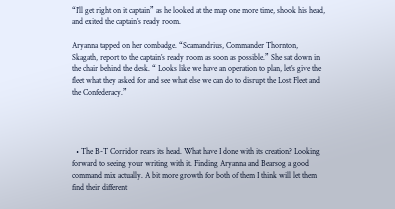“I’ll get right on it captain” as he looked at the map one more time, shook his head, and exited the captain’s ready room.

Aryanna tapped on her combadge. “Scamandrius, Commander Thornton, Skagath, report to the captain’s ready room as soon as possible.” She sat down in the chair behind the desk. “ Looks like we have an operation to plan, let’s give the fleet what they asked for and see what else we can do to disrupt the Lost Fleet and the Confederacy.”




  • The B-T Corridor rears its head. What have I done with its creation? Looking forward to seeing your writing with it. Finding Aryanna and Bearsog a good command mix actually. A bit more growth for both of them I think will let them find their different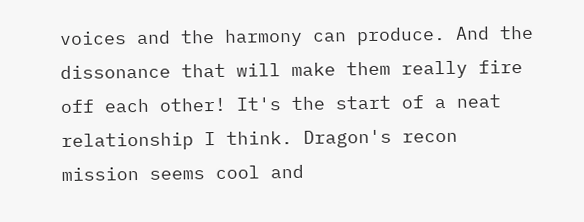voices and the harmony can produce. And the dissonance that will make them really fire off each other! It's the start of a neat relationship I think. Dragon's recon mission seems cool and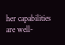her capabilities are well-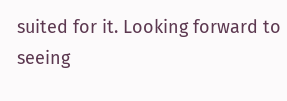suited for it. Looking forward to seeing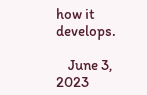how it develops.

    June 3, 2023